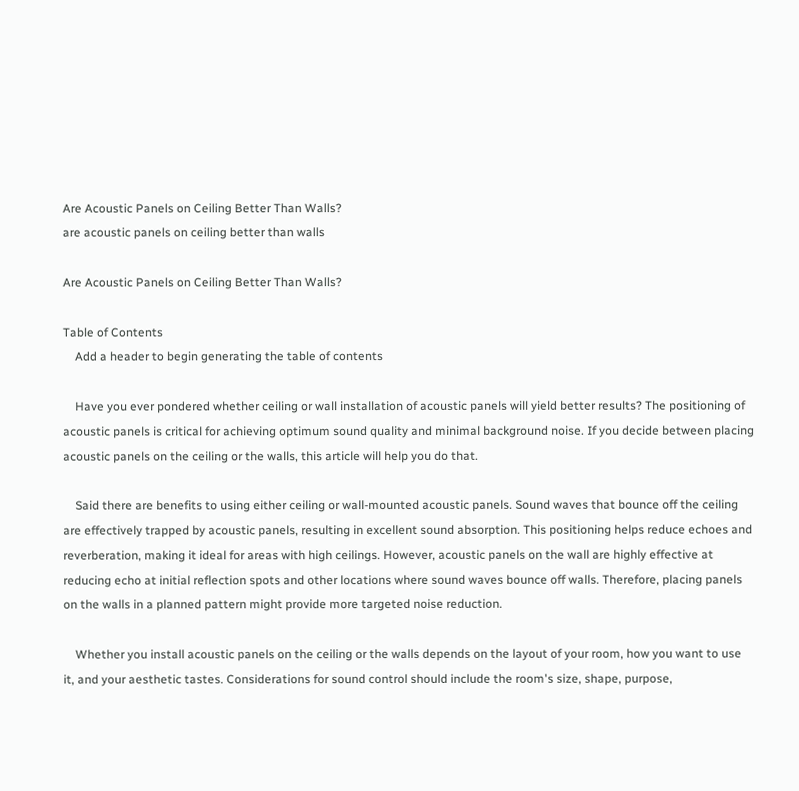Are Acoustic Panels on Ceiling Better Than Walls?
are acoustic panels on ceiling better than walls

Are Acoustic Panels on Ceiling Better Than Walls?

Table of Contents
    Add a header to begin generating the table of contents

    Have you ever pondered whether ceiling or wall installation of acoustic panels will yield better results? The positioning of acoustic panels is critical for achieving optimum sound quality and minimal background noise. If you decide between placing acoustic panels on the ceiling or the walls, this article will help you do that.

    Said there are benefits to using either ceiling or wall-mounted acoustic panels. Sound waves that bounce off the ceiling are effectively trapped by acoustic panels, resulting in excellent sound absorption. This positioning helps reduce echoes and reverberation, making it ideal for areas with high ceilings. However, acoustic panels on the wall are highly effective at reducing echo at initial reflection spots and other locations where sound waves bounce off walls. Therefore, placing panels on the walls in a planned pattern might provide more targeted noise reduction.

    Whether you install acoustic panels on the ceiling or the walls depends on the layout of your room, how you want to use it, and your aesthetic tastes. Considerations for sound control should include the room's size, shape, purpose,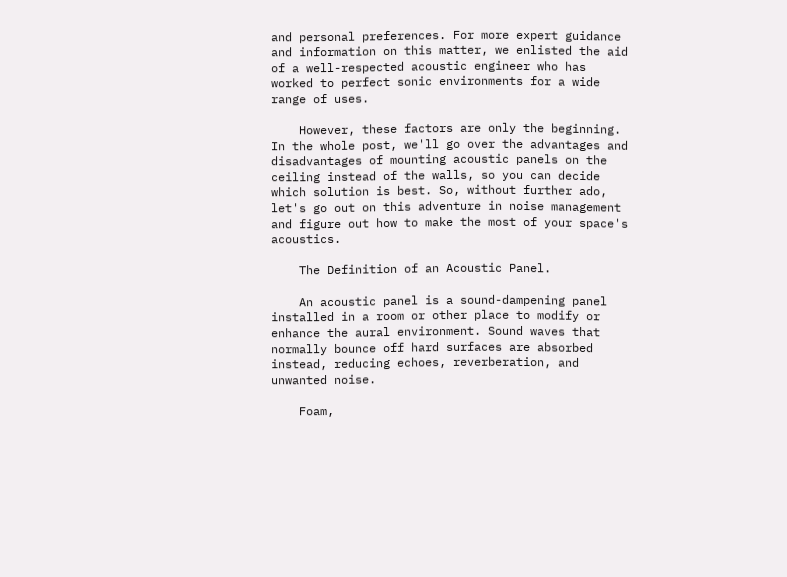and personal preferences. For more expert guidance and information on this matter, we enlisted the aid of a well-respected acoustic engineer who has worked to perfect sonic environments for a wide range of uses.

    However, these factors are only the beginning. In the whole post, we'll go over the advantages and disadvantages of mounting acoustic panels on the ceiling instead of the walls, so you can decide which solution is best. So, without further ado, let's go out on this adventure in noise management and figure out how to make the most of your space's acoustics.

    The Definition of an Acoustic Panel.

    An acoustic panel is a sound-dampening panel installed in a room or other place to modify or enhance the aural environment. Sound waves that normally bounce off hard surfaces are absorbed instead, reducing echoes, reverberation, and unwanted noise.

    Foam,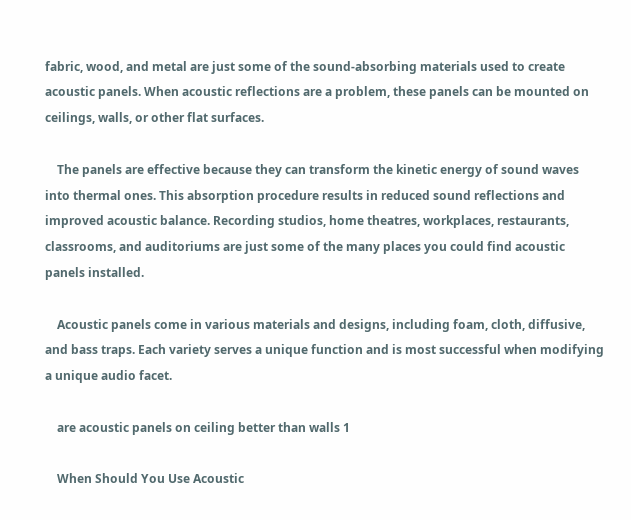fabric, wood, and metal are just some of the sound-absorbing materials used to create acoustic panels. When acoustic reflections are a problem, these panels can be mounted on ceilings, walls, or other flat surfaces.

    The panels are effective because they can transform the kinetic energy of sound waves into thermal ones. This absorption procedure results in reduced sound reflections and improved acoustic balance. Recording studios, home theatres, workplaces, restaurants, classrooms, and auditoriums are just some of the many places you could find acoustic panels installed.

    Acoustic panels come in various materials and designs, including foam, cloth, diffusive, and bass traps. Each variety serves a unique function and is most successful when modifying a unique audio facet.

    are acoustic panels on ceiling better than walls 1

    When Should You Use Acoustic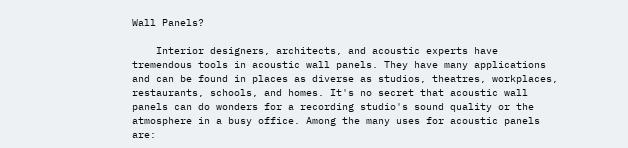Wall Panels?

    Interior designers, architects, and acoustic experts have tremendous tools in acoustic wall panels. They have many applications and can be found in places as diverse as studios, theatres, workplaces, restaurants, schools, and homes. It's no secret that acoustic wall panels can do wonders for a recording studio's sound quality or the atmosphere in a busy office. Among the many uses for acoustic panels are: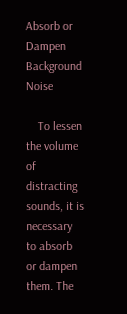Absorb or Dampen Background Noise

    To lessen the volume of distracting sounds, it is necessary to absorb or dampen them. The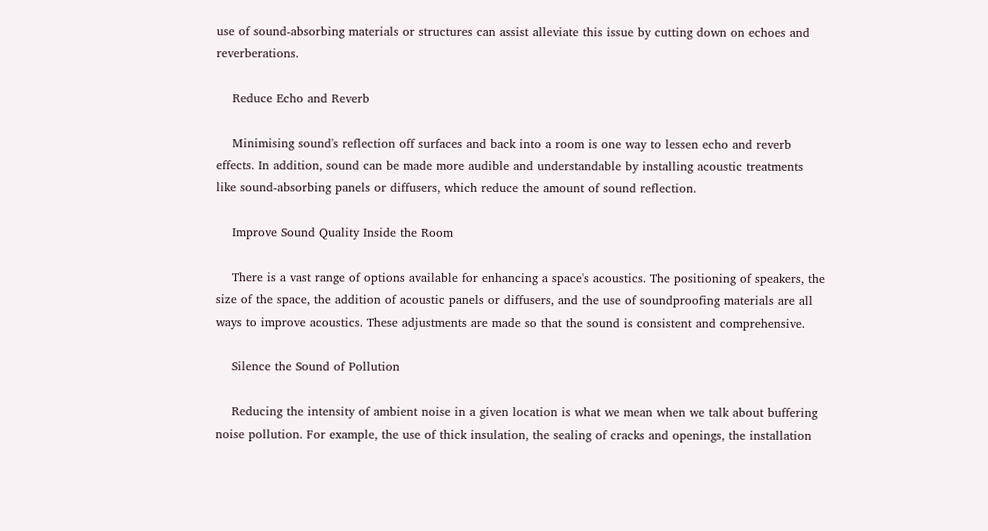use of sound-absorbing materials or structures can assist alleviate this issue by cutting down on echoes and reverberations.

    Reduce Echo and Reverb

    Minimising sound's reflection off surfaces and back into a room is one way to lessen echo and reverb effects. In addition, sound can be made more audible and understandable by installing acoustic treatments like sound-absorbing panels or diffusers, which reduce the amount of sound reflection.

    Improve Sound Quality Inside the Room

    There is a vast range of options available for enhancing a space's acoustics. The positioning of speakers, the size of the space, the addition of acoustic panels or diffusers, and the use of soundproofing materials are all ways to improve acoustics. These adjustments are made so that the sound is consistent and comprehensive.

    Silence the Sound of Pollution

    Reducing the intensity of ambient noise in a given location is what we mean when we talk about buffering noise pollution. For example, the use of thick insulation, the sealing of cracks and openings, the installation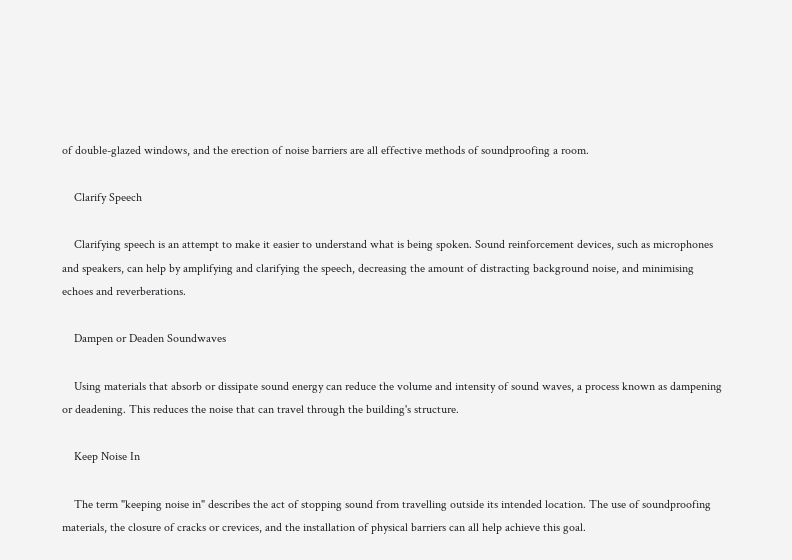of double-glazed windows, and the erection of noise barriers are all effective methods of soundproofing a room.

    Clarify Speech

    Clarifying speech is an attempt to make it easier to understand what is being spoken. Sound reinforcement devices, such as microphones and speakers, can help by amplifying and clarifying the speech, decreasing the amount of distracting background noise, and minimising echoes and reverberations.

    Dampen or Deaden Soundwaves

    Using materials that absorb or dissipate sound energy can reduce the volume and intensity of sound waves, a process known as dampening or deadening. This reduces the noise that can travel through the building's structure.

    Keep Noise In

    The term "keeping noise in" describes the act of stopping sound from travelling outside its intended location. The use of soundproofing materials, the closure of cracks or crevices, and the installation of physical barriers can all help achieve this goal.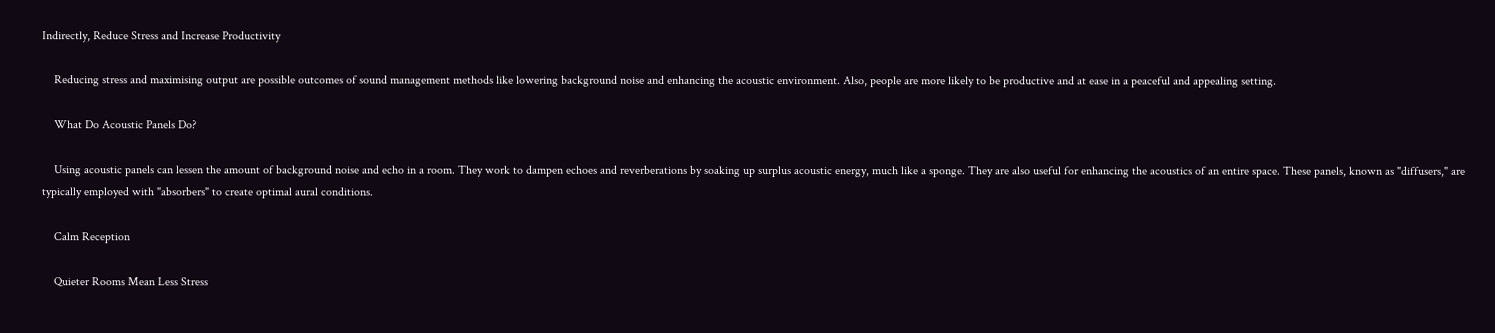Indirectly, Reduce Stress and Increase Productivity

    Reducing stress and maximising output are possible outcomes of sound management methods like lowering background noise and enhancing the acoustic environment. Also, people are more likely to be productive and at ease in a peaceful and appealing setting.

    What Do Acoustic Panels Do?

    Using acoustic panels can lessen the amount of background noise and echo in a room. They work to dampen echoes and reverberations by soaking up surplus acoustic energy, much like a sponge. They are also useful for enhancing the acoustics of an entire space. These panels, known as "diffusers," are typically employed with "absorbers" to create optimal aural conditions.

    Calm Reception

    Quieter Rooms Mean Less Stress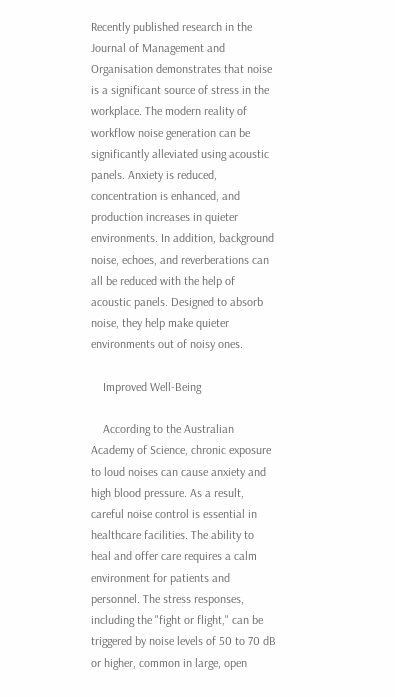Recently published research in the Journal of Management and Organisation demonstrates that noise is a significant source of stress in the workplace. The modern reality of workflow noise generation can be significantly alleviated using acoustic panels. Anxiety is reduced, concentration is enhanced, and production increases in quieter environments. In addition, background noise, echoes, and reverberations can all be reduced with the help of acoustic panels. Designed to absorb noise, they help make quieter environments out of noisy ones.

    Improved Well-Being

    According to the Australian Academy of Science, chronic exposure to loud noises can cause anxiety and high blood pressure. As a result, careful noise control is essential in healthcare facilities. The ability to heal and offer care requires a calm environment for patients and personnel. The stress responses, including the "fight or flight," can be triggered by noise levels of 50 to 70 dB or higher, common in large, open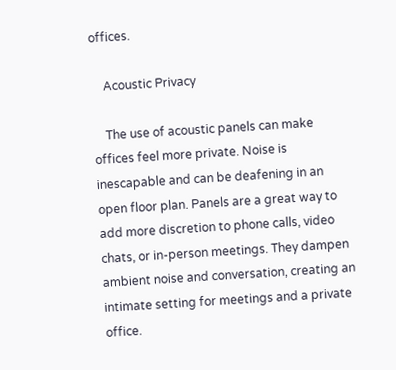offices.

    Acoustic Privacy

    The use of acoustic panels can make offices feel more private. Noise is inescapable and can be deafening in an open floor plan. Panels are a great way to add more discretion to phone calls, video chats, or in-person meetings. They dampen ambient noise and conversation, creating an intimate setting for meetings and a private office.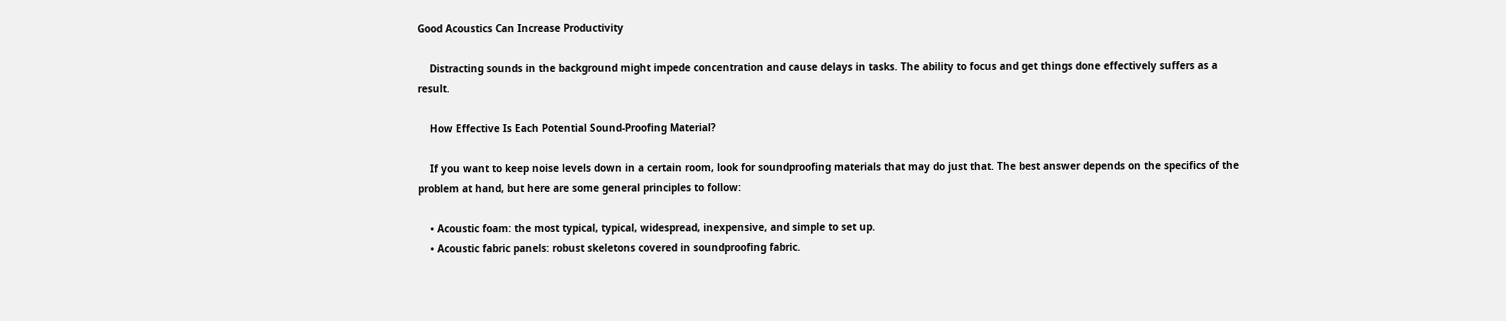Good Acoustics Can Increase Productivity

    Distracting sounds in the background might impede concentration and cause delays in tasks. The ability to focus and get things done effectively suffers as a result.

    How Effective Is Each Potential Sound-Proofing Material?

    If you want to keep noise levels down in a certain room, look for soundproofing materials that may do just that. The best answer depends on the specifics of the problem at hand, but here are some general principles to follow:

    • Acoustic foam: the most typical, typical, widespread, inexpensive, and simple to set up.
    • Acoustic fabric panels: robust skeletons covered in soundproofing fabric.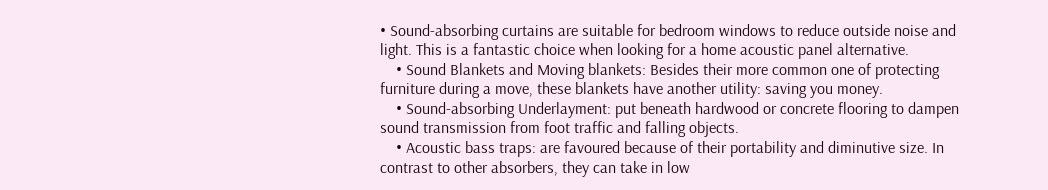• Sound-absorbing curtains are suitable for bedroom windows to reduce outside noise and light. This is a fantastic choice when looking for a home acoustic panel alternative.
    • Sound Blankets and Moving blankets: Besides their more common one of protecting furniture during a move, these blankets have another utility: saving you money.
    • Sound-absorbing Underlayment: put beneath hardwood or concrete flooring to dampen sound transmission from foot traffic and falling objects.
    • Acoustic bass traps: are favoured because of their portability and diminutive size. In contrast to other absorbers, they can take in low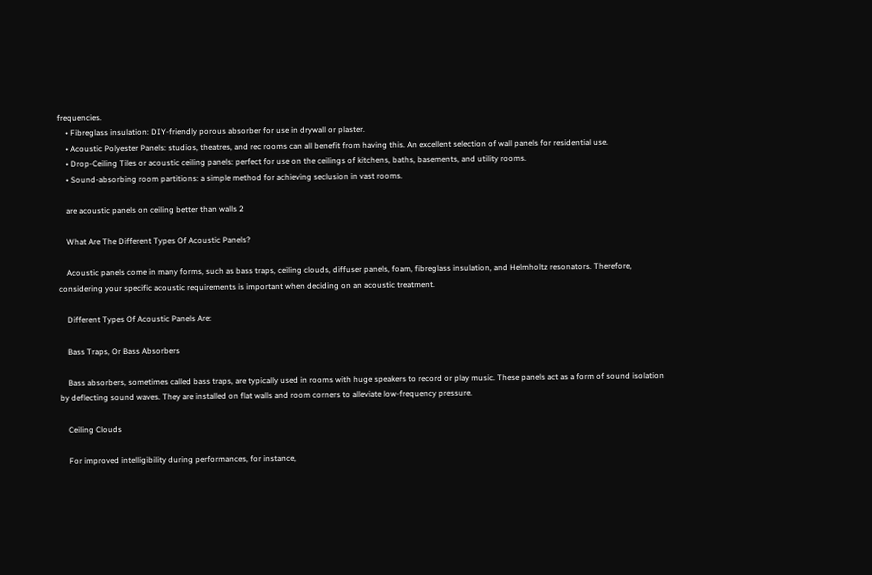frequencies.
    • Fibreglass insulation: DIY-friendly porous absorber for use in drywall or plaster.
    • Acoustic Polyester Panels: studios, theatres, and rec rooms can all benefit from having this. An excellent selection of wall panels for residential use.
    • Drop-Ceiling Tiles or acoustic ceiling panels: perfect for use on the ceilings of kitchens, baths, basements, and utility rooms.
    • Sound-absorbing room partitions: a simple method for achieving seclusion in vast rooms.

    are acoustic panels on ceiling better than walls 2

    What Are The Different Types Of Acoustic Panels?

    Acoustic panels come in many forms, such as bass traps, ceiling clouds, diffuser panels, foam, fibreglass insulation, and Helmholtz resonators. Therefore, considering your specific acoustic requirements is important when deciding on an acoustic treatment.

    Different Types Of Acoustic Panels Are:

    Bass Traps, Or Bass Absorbers

    Bass absorbers, sometimes called bass traps, are typically used in rooms with huge speakers to record or play music. These panels act as a form of sound isolation by deflecting sound waves. They are installed on flat walls and room corners to alleviate low-frequency pressure.

    Ceiling Clouds

    For improved intelligibility during performances, for instance,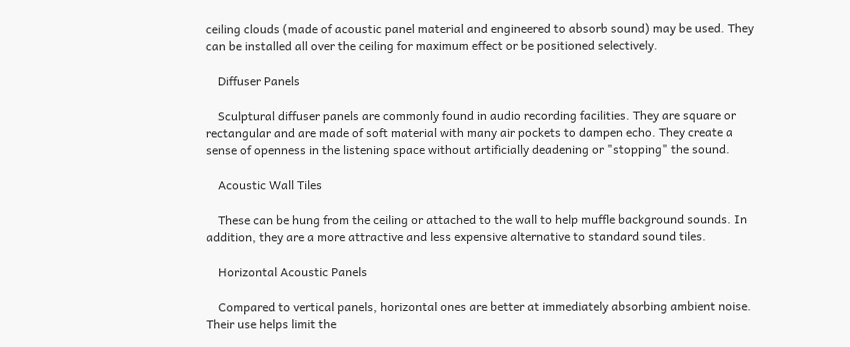ceiling clouds (made of acoustic panel material and engineered to absorb sound) may be used. They can be installed all over the ceiling for maximum effect or be positioned selectively.

    Diffuser Panels

    Sculptural diffuser panels are commonly found in audio recording facilities. They are square or rectangular and are made of soft material with many air pockets to dampen echo. They create a sense of openness in the listening space without artificially deadening or "stopping" the sound.

    Acoustic Wall Tiles

    These can be hung from the ceiling or attached to the wall to help muffle background sounds. In addition, they are a more attractive and less expensive alternative to standard sound tiles.

    Horizontal Acoustic Panels

    Compared to vertical panels, horizontal ones are better at immediately absorbing ambient noise. Their use helps limit the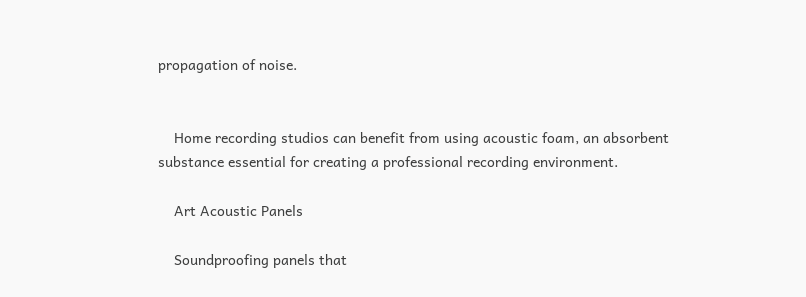propagation of noise.


    Home recording studios can benefit from using acoustic foam, an absorbent substance essential for creating a professional recording environment.

    Art Acoustic Panels

    Soundproofing panels that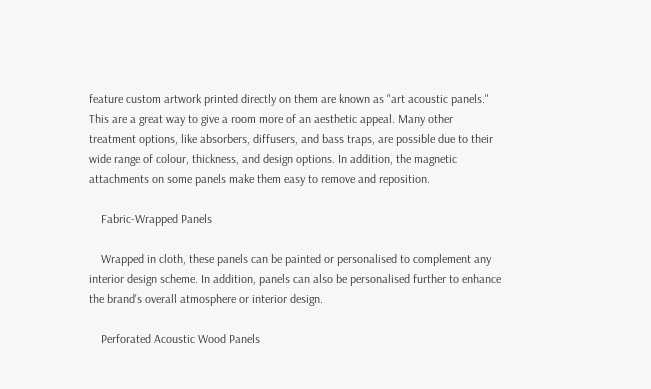feature custom artwork printed directly on them are known as "art acoustic panels." This are a great way to give a room more of an aesthetic appeal. Many other treatment options, like absorbers, diffusers, and bass traps, are possible due to their wide range of colour, thickness, and design options. In addition, the magnetic attachments on some panels make them easy to remove and reposition.

    Fabric-Wrapped Panels

    Wrapped in cloth, these panels can be painted or personalised to complement any interior design scheme. In addition, panels can also be personalised further to enhance the brand's overall atmosphere or interior design.

    Perforated Acoustic Wood Panels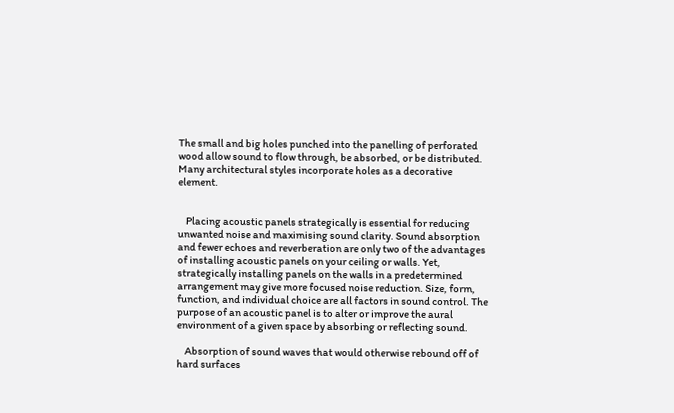The small and big holes punched into the panelling of perforated wood allow sound to flow through, be absorbed, or be distributed. Many architectural styles incorporate holes as a decorative element.


    Placing acoustic panels strategically is essential for reducing unwanted noise and maximising sound clarity. Sound absorption and fewer echoes and reverberation are only two of the advantages of installing acoustic panels on your ceiling or walls. Yet, strategically installing panels on the walls in a predetermined arrangement may give more focused noise reduction. Size, form, function, and individual choice are all factors in sound control. The purpose of an acoustic panel is to alter or improve the aural environment of a given space by absorbing or reflecting sound.

    Absorption of sound waves that would otherwise rebound off of hard surfaces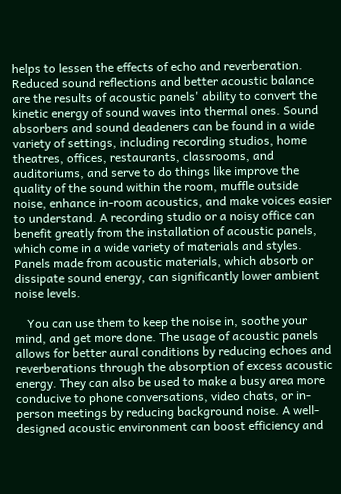helps to lessen the effects of echo and reverberation. Reduced sound reflections and better acoustic balance are the results of acoustic panels' ability to convert the kinetic energy of sound waves into thermal ones. Sound absorbers and sound deadeners can be found in a wide variety of settings, including recording studios, home theatres, offices, restaurants, classrooms, and auditoriums, and serve to do things like improve the quality of the sound within the room, muffle outside noise, enhance in-room acoustics, and make voices easier to understand. A recording studio or a noisy office can benefit greatly from the installation of acoustic panels, which come in a wide variety of materials and styles. Panels made from acoustic materials, which absorb or dissipate sound energy, can significantly lower ambient noise levels.

    You can use them to keep the noise in, soothe your mind, and get more done. The usage of acoustic panels allows for better aural conditions by reducing echoes and reverberations through the absorption of excess acoustic energy. They can also be used to make a busy area more conducive to phone conversations, video chats, or in-person meetings by reducing background noise. A well-designed acoustic environment can boost efficiency and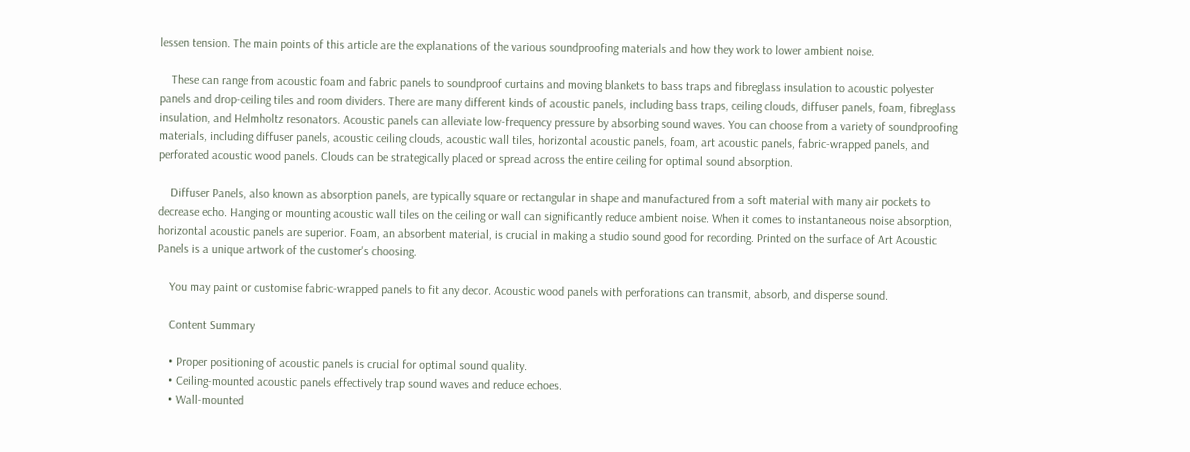lessen tension. The main points of this article are the explanations of the various soundproofing materials and how they work to lower ambient noise.

    These can range from acoustic foam and fabric panels to soundproof curtains and moving blankets to bass traps and fibreglass insulation to acoustic polyester panels and drop-ceiling tiles and room dividers. There are many different kinds of acoustic panels, including bass traps, ceiling clouds, diffuser panels, foam, fibreglass insulation, and Helmholtz resonators. Acoustic panels can alleviate low-frequency pressure by absorbing sound waves. You can choose from a variety of soundproofing materials, including diffuser panels, acoustic ceiling clouds, acoustic wall tiles, horizontal acoustic panels, foam, art acoustic panels, fabric-wrapped panels, and perforated acoustic wood panels. Clouds can be strategically placed or spread across the entire ceiling for optimal sound absorption.

    Diffuser Panels, also known as absorption panels, are typically square or rectangular in shape and manufactured from a soft material with many air pockets to decrease echo. Hanging or mounting acoustic wall tiles on the ceiling or wall can significantly reduce ambient noise. When it comes to instantaneous noise absorption, horizontal acoustic panels are superior. Foam, an absorbent material, is crucial in making a studio sound good for recording. Printed on the surface of Art Acoustic Panels is a unique artwork of the customer's choosing.

    You may paint or customise fabric-wrapped panels to fit any decor. Acoustic wood panels with perforations can transmit, absorb, and disperse sound.

    Content Summary

    • Proper positioning of acoustic panels is crucial for optimal sound quality.
    • Ceiling-mounted acoustic panels effectively trap sound waves and reduce echoes.
    • Wall-mounted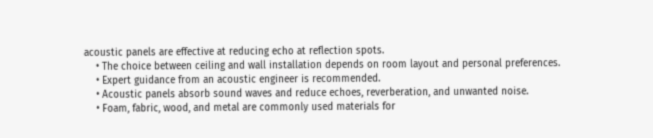acoustic panels are effective at reducing echo at reflection spots.
    • The choice between ceiling and wall installation depends on room layout and personal preferences.
    • Expert guidance from an acoustic engineer is recommended.
    • Acoustic panels absorb sound waves and reduce echoes, reverberation, and unwanted noise.
    • Foam, fabric, wood, and metal are commonly used materials for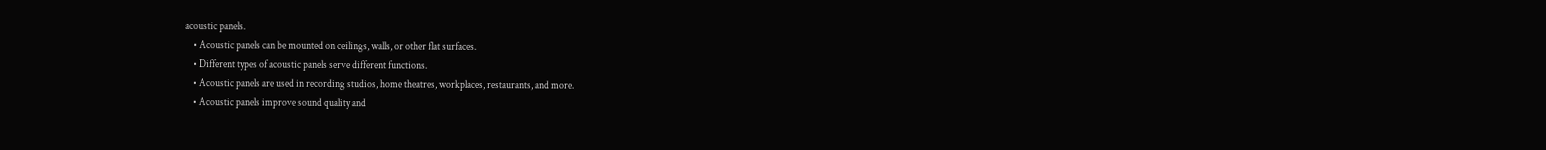acoustic panels.
    • Acoustic panels can be mounted on ceilings, walls, or other flat surfaces.
    • Different types of acoustic panels serve different functions.
    • Acoustic panels are used in recording studios, home theatres, workplaces, restaurants, and more.
    • Acoustic panels improve sound quality and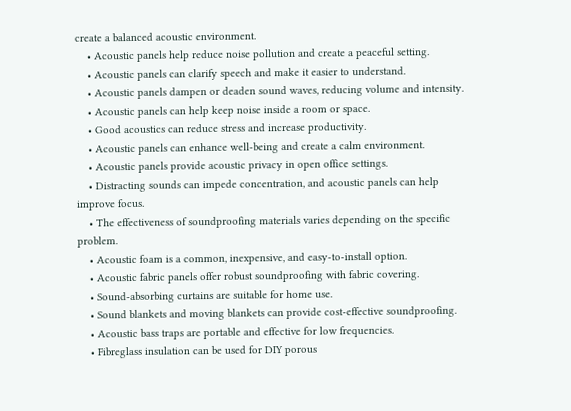create a balanced acoustic environment.
    • Acoustic panels help reduce noise pollution and create a peaceful setting.
    • Acoustic panels can clarify speech and make it easier to understand.
    • Acoustic panels dampen or deaden sound waves, reducing volume and intensity.
    • Acoustic panels can help keep noise inside a room or space.
    • Good acoustics can reduce stress and increase productivity.
    • Acoustic panels can enhance well-being and create a calm environment.
    • Acoustic panels provide acoustic privacy in open office settings.
    • Distracting sounds can impede concentration, and acoustic panels can help improve focus.
    • The effectiveness of soundproofing materials varies depending on the specific problem.
    • Acoustic foam is a common, inexpensive, and easy-to-install option.
    • Acoustic fabric panels offer robust soundproofing with fabric covering.
    • Sound-absorbing curtains are suitable for home use.
    • Sound blankets and moving blankets can provide cost-effective soundproofing.
    • Acoustic bass traps are portable and effective for low frequencies.
    • Fibreglass insulation can be used for DIY porous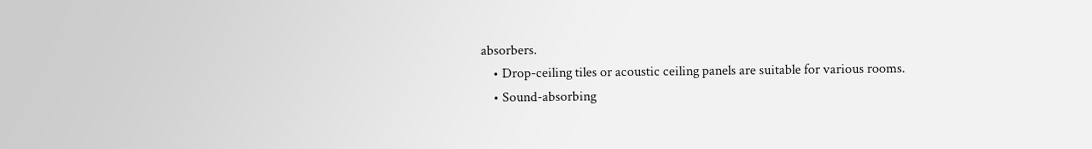absorbers.
    • Drop-ceiling tiles or acoustic ceiling panels are suitable for various rooms.
    • Sound-absorbing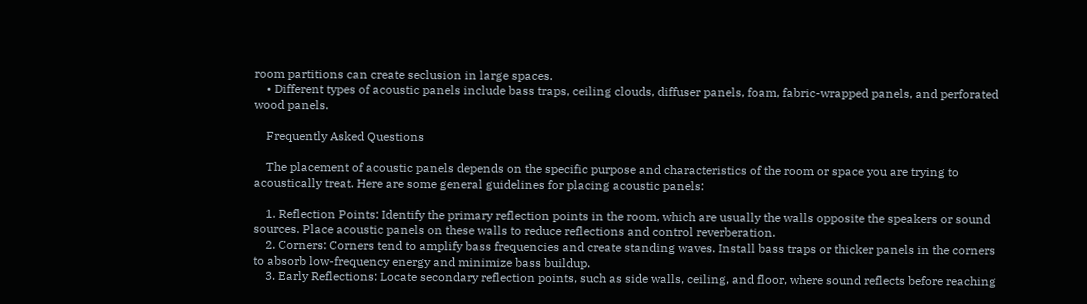room partitions can create seclusion in large spaces.
    • Different types of acoustic panels include bass traps, ceiling clouds, diffuser panels, foam, fabric-wrapped panels, and perforated wood panels.

    Frequently Asked Questions

    The placement of acoustic panels depends on the specific purpose and characteristics of the room or space you are trying to acoustically treat. Here are some general guidelines for placing acoustic panels:

    1. Reflection Points: Identify the primary reflection points in the room, which are usually the walls opposite the speakers or sound sources. Place acoustic panels on these walls to reduce reflections and control reverberation.
    2. Corners: Corners tend to amplify bass frequencies and create standing waves. Install bass traps or thicker panels in the corners to absorb low-frequency energy and minimize bass buildup.
    3. Early Reflections: Locate secondary reflection points, such as side walls, ceiling, and floor, where sound reflects before reaching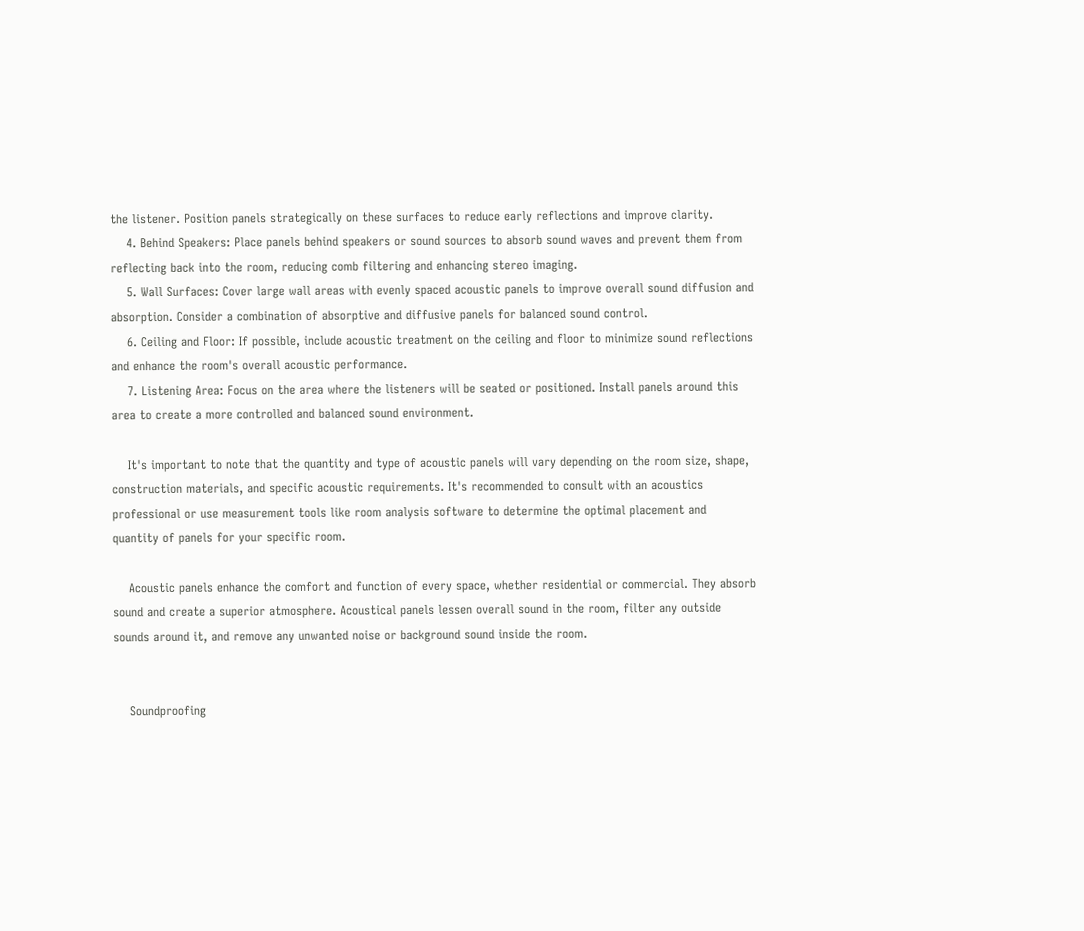the listener. Position panels strategically on these surfaces to reduce early reflections and improve clarity.
    4. Behind Speakers: Place panels behind speakers or sound sources to absorb sound waves and prevent them from reflecting back into the room, reducing comb filtering and enhancing stereo imaging.
    5. Wall Surfaces: Cover large wall areas with evenly spaced acoustic panels to improve overall sound diffusion and absorption. Consider a combination of absorptive and diffusive panels for balanced sound control.
    6. Ceiling and Floor: If possible, include acoustic treatment on the ceiling and floor to minimize sound reflections and enhance the room's overall acoustic performance.
    7. Listening Area: Focus on the area where the listeners will be seated or positioned. Install panels around this area to create a more controlled and balanced sound environment.

    It's important to note that the quantity and type of acoustic panels will vary depending on the room size, shape, construction materials, and specific acoustic requirements. It's recommended to consult with an acoustics professional or use measurement tools like room analysis software to determine the optimal placement and quantity of panels for your specific room.

    Acoustic panels enhance the comfort and function of every space, whether residential or commercial. They absorb sound and create a superior atmosphere. Acoustical panels lessen overall sound in the room, filter any outside sounds around it, and remove any unwanted noise or background sound inside the room.


    Soundproofing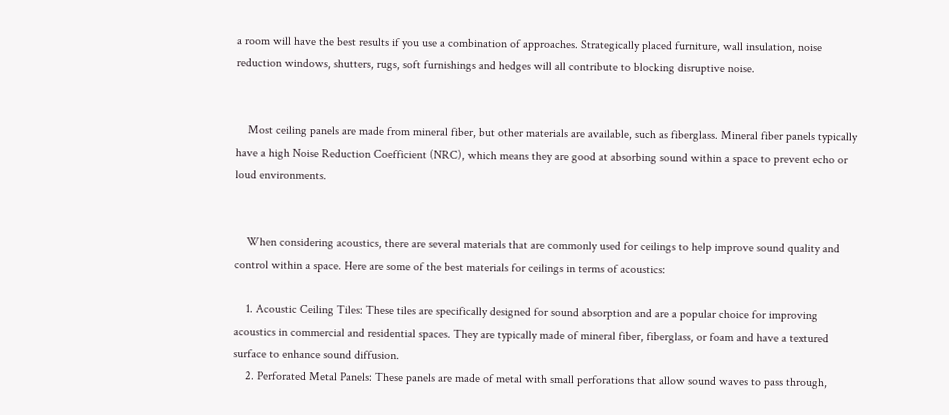a room will have the best results if you use a combination of approaches. Strategically placed furniture, wall insulation, noise reduction windows, shutters, rugs, soft furnishings and hedges will all contribute to blocking disruptive noise.


    Most ceiling panels are made from mineral fiber, but other materials are available, such as fiberglass. Mineral fiber panels typically have a high Noise Reduction Coefficient (NRC), which means they are good at absorbing sound within a space to prevent echo or loud environments.


    When considering acoustics, there are several materials that are commonly used for ceilings to help improve sound quality and control within a space. Here are some of the best materials for ceilings in terms of acoustics:

    1. Acoustic Ceiling Tiles: These tiles are specifically designed for sound absorption and are a popular choice for improving acoustics in commercial and residential spaces. They are typically made of mineral fiber, fiberglass, or foam and have a textured surface to enhance sound diffusion.
    2. Perforated Metal Panels: These panels are made of metal with small perforations that allow sound waves to pass through,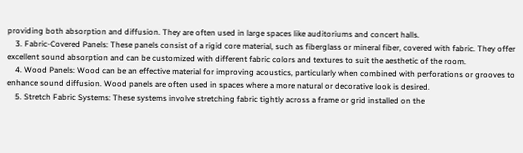providing both absorption and diffusion. They are often used in large spaces like auditoriums and concert halls.
    3. Fabric-Covered Panels: These panels consist of a rigid core material, such as fiberglass or mineral fiber, covered with fabric. They offer excellent sound absorption and can be customized with different fabric colors and textures to suit the aesthetic of the room.
    4. Wood Panels: Wood can be an effective material for improving acoustics, particularly when combined with perforations or grooves to enhance sound diffusion. Wood panels are often used in spaces where a more natural or decorative look is desired.
    5. Stretch Fabric Systems: These systems involve stretching fabric tightly across a frame or grid installed on the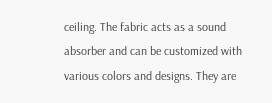ceiling. The fabric acts as a sound absorber and can be customized with various colors and designs. They are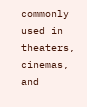commonly used in theaters, cinemas, and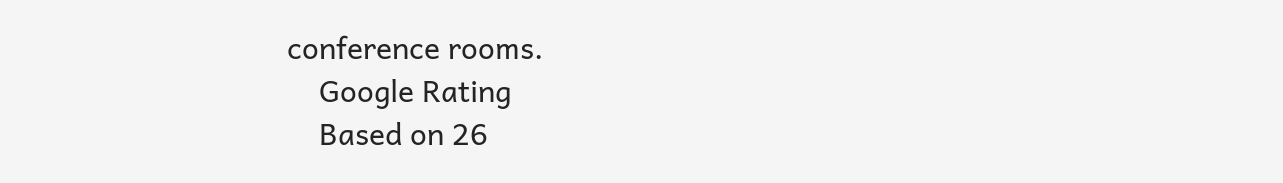conference rooms.
    Google Rating
    Based on 26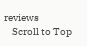reviews
    Scroll to Top